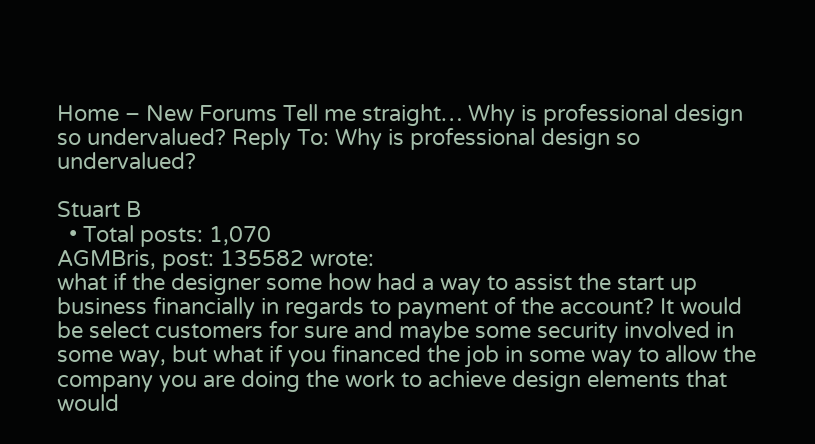Home – New Forums Tell me straight… Why is professional design so undervalued? Reply To: Why is professional design so undervalued?

Stuart B
  • Total posts: 1,070
AGMBris, post: 135582 wrote:
what if the designer some how had a way to assist the start up business financially in regards to payment of the account? It would be select customers for sure and maybe some security involved in some way, but what if you financed the job in some way to allow the company you are doing the work to achieve design elements that would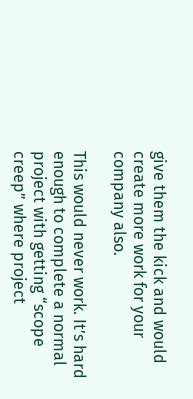give them the kick and would create more work for your company also.

This would never work. It’s hard enough to complete a normal project with getting “scope creep” where project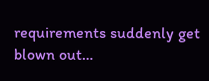requirements suddenly get blown out…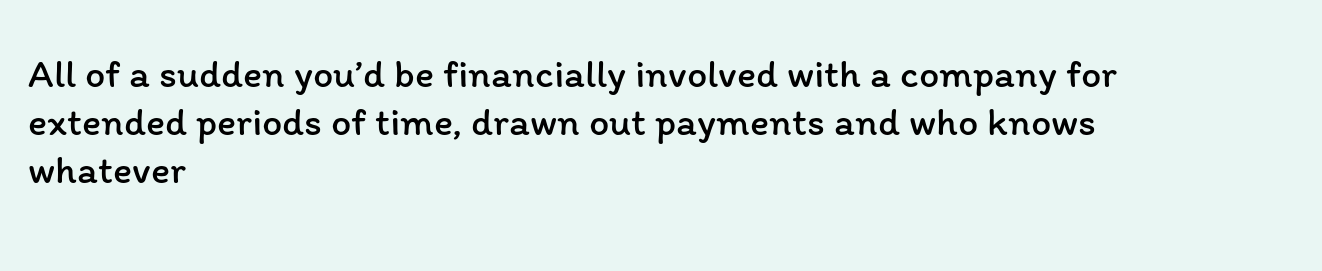All of a sudden you’d be financially involved with a company for extended periods of time, drawn out payments and who knows whatever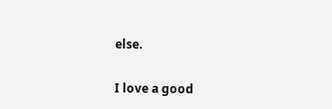else.

I love a good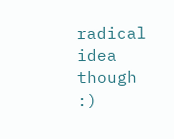radical idea though :)